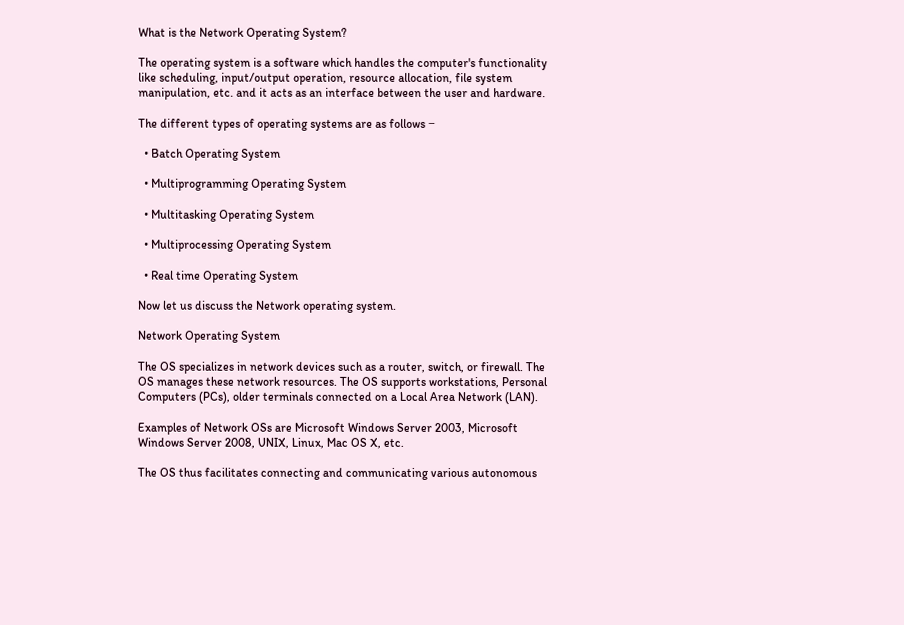What is the Network Operating System?

The operating system is a software which handles the computer's functionality like scheduling, input/output operation, resource allocation, file system manipulation, etc. and it acts as an interface between the user and hardware.

The different types of operating systems are as follows −

  • Batch Operating System

  • Multiprogramming Operating System

  • Multitasking Operating System

  • Multiprocessing Operating System

  • Real time Operating System

Now let us discuss the Network operating system.

Network Operating System

The OS specializes in network devices such as a router, switch, or firewall. The OS manages these network resources. The OS supports workstations, Personal Computers (PCs), older terminals connected on a Local Area Network (LAN).

Examples of Network OSs are Microsoft Windows Server 2003, Microsoft Windows Server 2008, UNIX, Linux, Mac OS X, etc.

The OS thus facilitates connecting and communicating various autonomous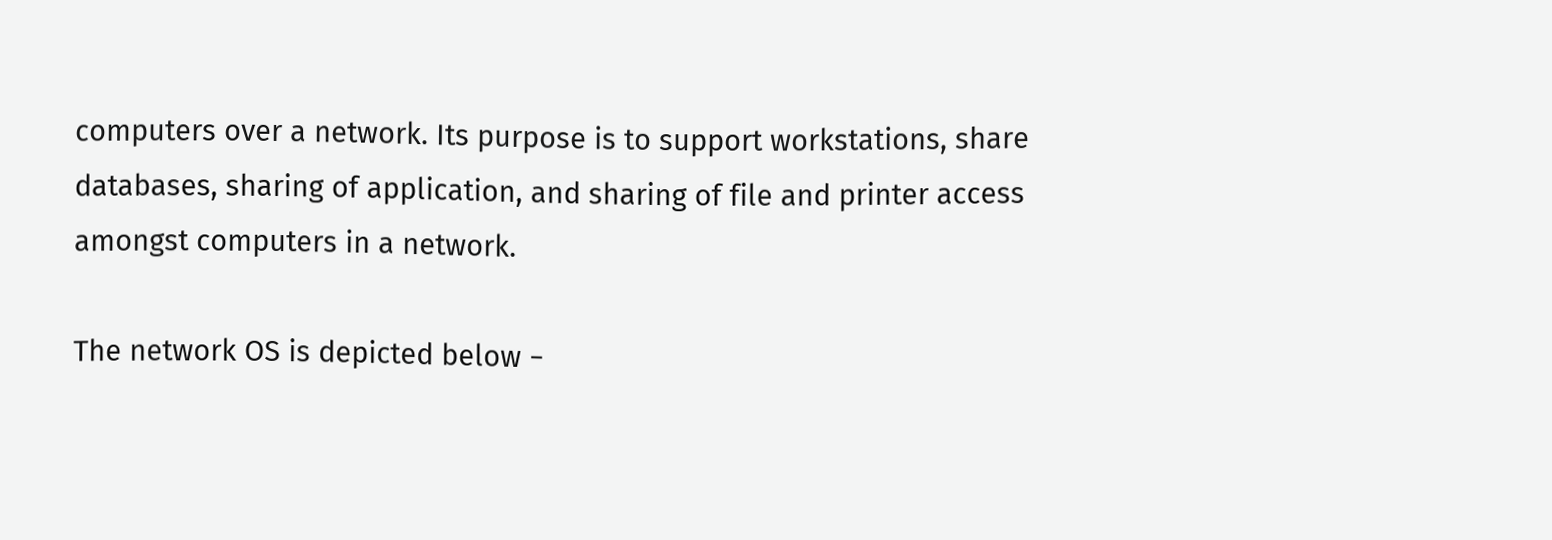computers over a network. Its purpose is to support workstations, share databases, sharing of application, and sharing of file and printer access amongst computers in a network.

The network OS is depicted below −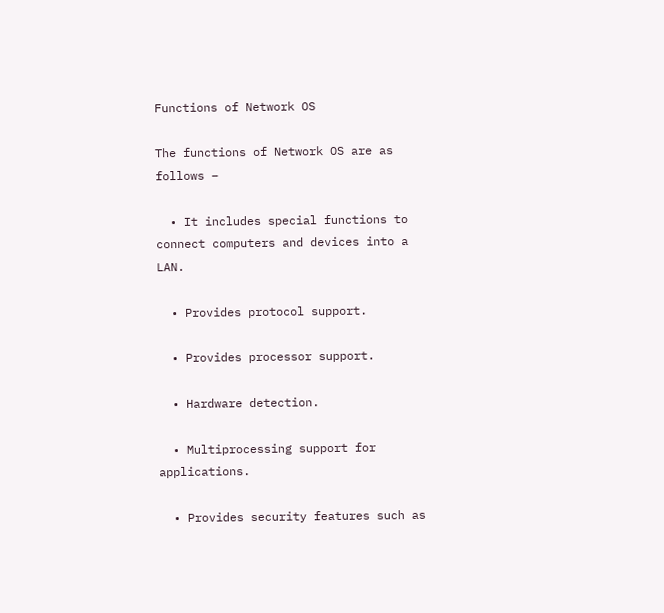Functions of Network OS

The functions of Network OS are as follows −

  • It includes special functions to connect computers and devices into a LAN.

  • Provides protocol support.

  • Provides processor support.

  • Hardware detection.

  • Multiprocessing support for applications.

  • Provides security features such as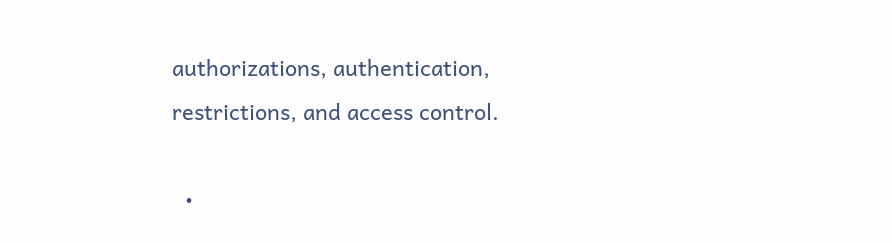authorizations, authentication, restrictions, and access control.

  •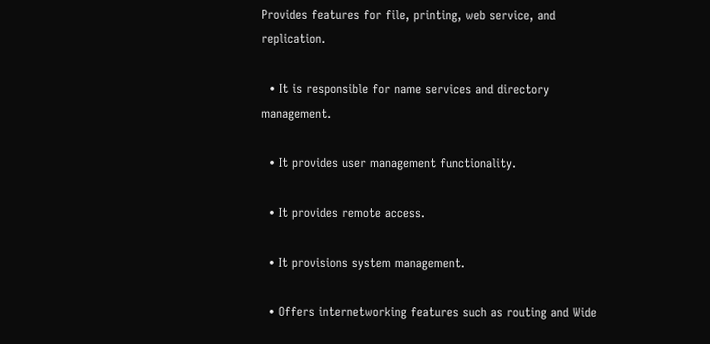Provides features for file, printing, web service, and replication.

  • It is responsible for name services and directory management.

  • It provides user management functionality.

  • It provides remote access.

  • It provisions system management.

  • Offers internetworking features such as routing and Wide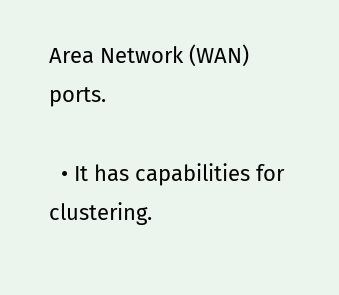Area Network (WAN) ports.

  • It has capabilities for clustering.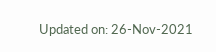Updated on: 26-Nov-2021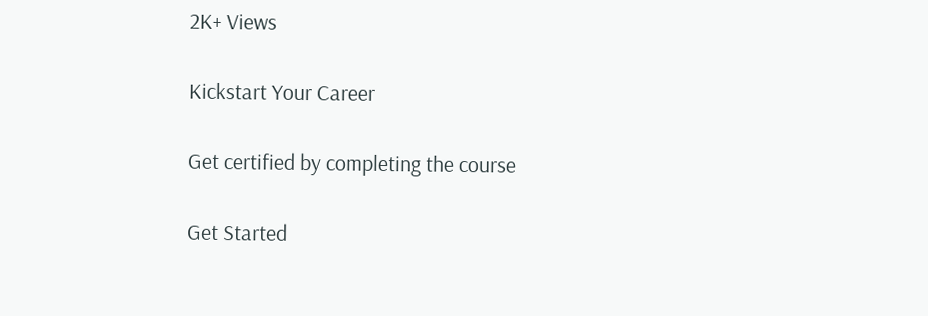2K+ Views

Kickstart Your Career

Get certified by completing the course

Get Started